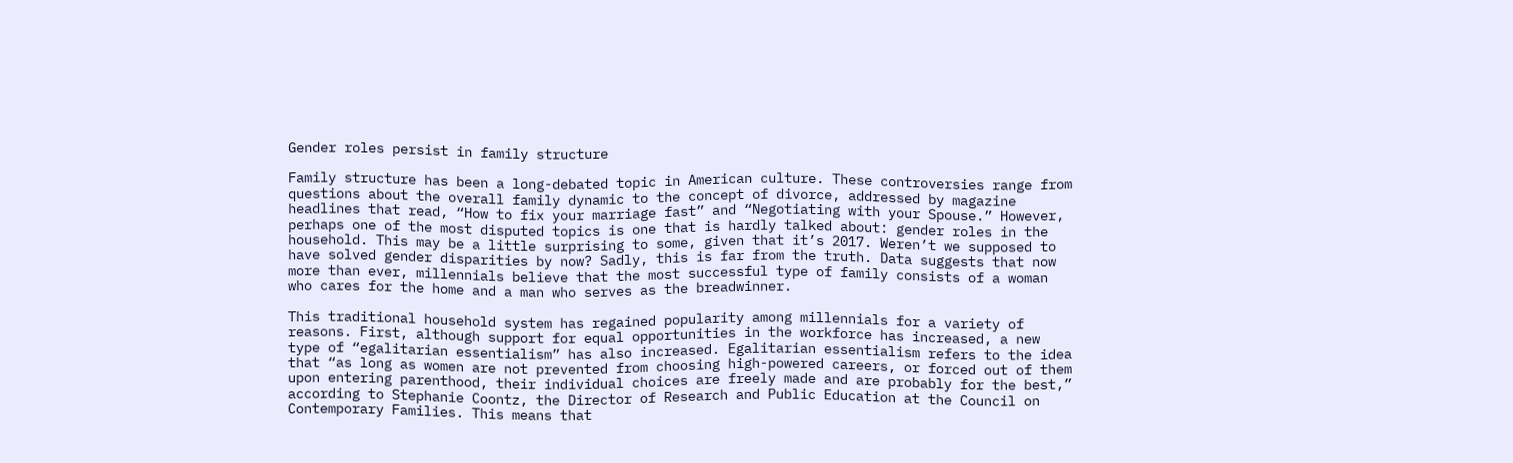Gender roles persist in family structure

Family structure has been a long-debated topic in American culture. These controversies range from questions about the overall family dynamic to the concept of divorce, addressed by magazine headlines that read, “How to fix your marriage fast” and “Negotiating with your Spouse.” However, perhaps one of the most disputed topics is one that is hardly talked about: gender roles in the household. This may be a little surprising to some, given that it’s 2017. Weren’t we supposed to have solved gender disparities by now? Sadly, this is far from the truth. Data suggests that now more than ever, millennials believe that the most successful type of family consists of a woman who cares for the home and a man who serves as the breadwinner.

This traditional household system has regained popularity among millennials for a variety of reasons. First, although support for equal opportunities in the workforce has increased, a new type of “egalitarian essentialism” has also increased. Egalitarian essentialism refers to the idea that “as long as women are not prevented from choosing high-powered careers, or forced out of them upon entering parenthood, their individual choices are freely made and are probably for the best,” according to Stephanie Coontz, the Director of Research and Public Education at the Council on Contemporary Families. This means that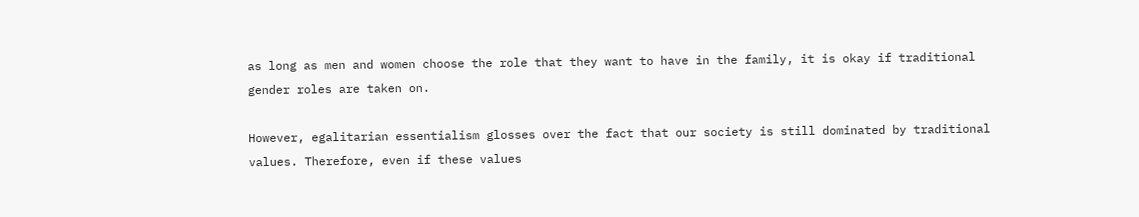as long as men and women choose the role that they want to have in the family, it is okay if traditional gender roles are taken on.

However, egalitarian essentialism glosses over the fact that our society is still dominated by traditional values. Therefore, even if these values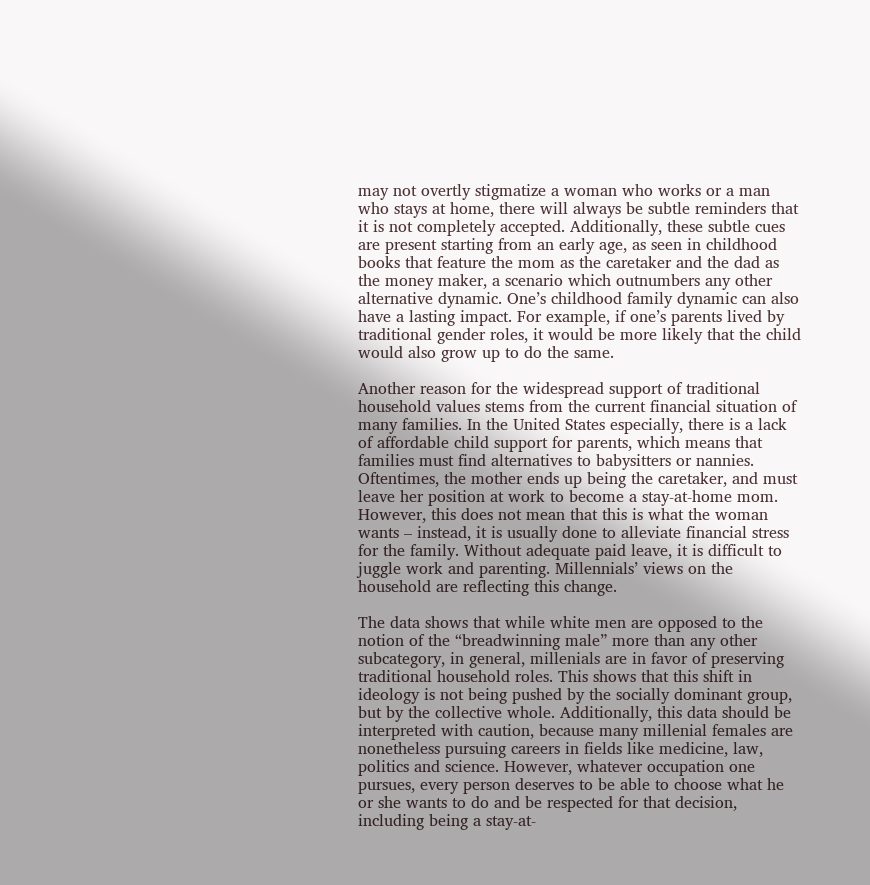may not overtly stigmatize a woman who works or a man who stays at home, there will always be subtle reminders that it is not completely accepted. Additionally, these subtle cues are present starting from an early age, as seen in childhood books that feature the mom as the caretaker and the dad as the money maker, a scenario which outnumbers any other alternative dynamic. One’s childhood family dynamic can also have a lasting impact. For example, if one’s parents lived by traditional gender roles, it would be more likely that the child would also grow up to do the same.

Another reason for the widespread support of traditional household values stems from the current financial situation of many families. In the United States especially, there is a lack of affordable child support for parents, which means that families must find alternatives to babysitters or nannies. Oftentimes, the mother ends up being the caretaker, and must leave her position at work to become a stay-at-home mom. However, this does not mean that this is what the woman wants – instead, it is usually done to alleviate financial stress for the family. Without adequate paid leave, it is difficult to juggle work and parenting. Millennials’ views on the household are reflecting this change.

The data shows that while white men are opposed to the notion of the “breadwinning male” more than any other subcategory, in general, millenials are in favor of preserving traditional household roles. This shows that this shift in ideology is not being pushed by the socially dominant group, but by the collective whole. Additionally, this data should be interpreted with caution, because many millenial females are nonetheless pursuing careers in fields like medicine, law, politics and science. However, whatever occupation one pursues, every person deserves to be able to choose what he or she wants to do and be respected for that decision, including being a stay-at-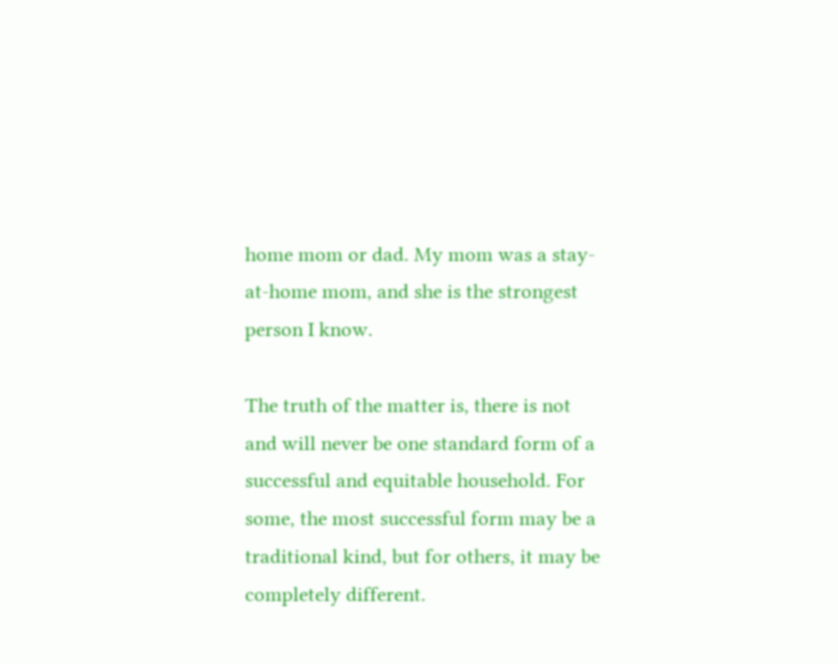home mom or dad. My mom was a stay-at-home mom, and she is the strongest person I know.

The truth of the matter is, there is not and will never be one standard form of a successful and equitable household. For some, the most successful form may be a traditional kind, but for others, it may be completely different.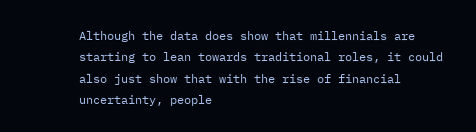Although the data does show that millennials are starting to lean towards traditional roles, it could also just show that with the rise of financial uncertainty, people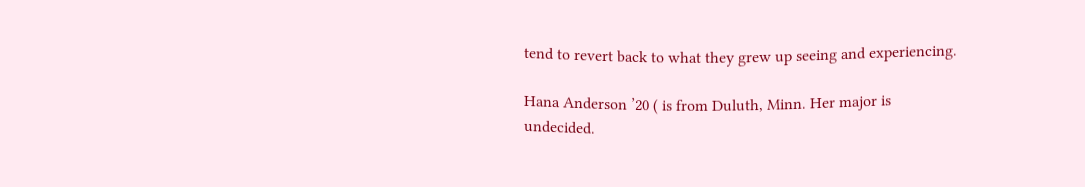tend to revert back to what they grew up seeing and experiencing.

Hana Anderson ’20 ( is from Duluth, Minn. Her major is undecided.